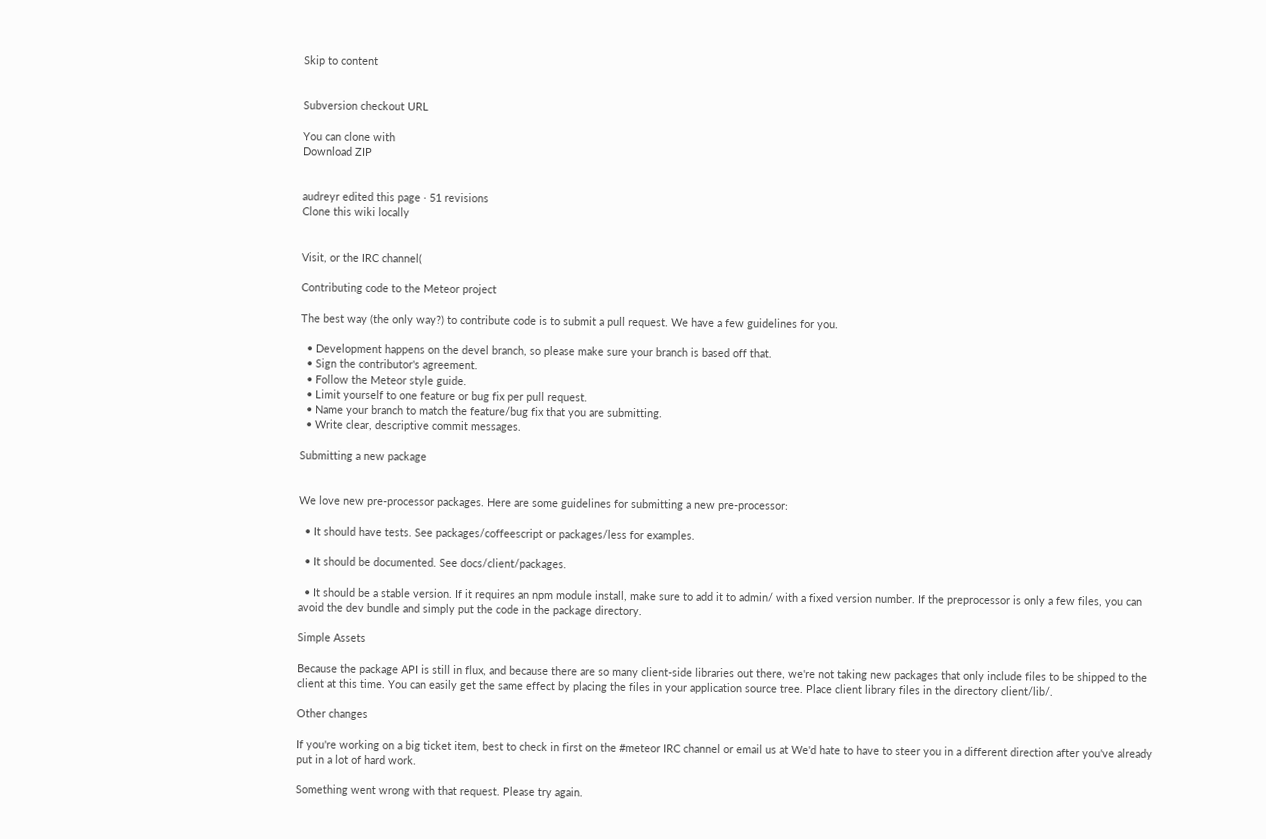Skip to content


Subversion checkout URL

You can clone with
Download ZIP


audreyr edited this page · 51 revisions
Clone this wiki locally


Visit, or the IRC channel(

Contributing code to the Meteor project

The best way (the only way?) to contribute code is to submit a pull request. We have a few guidelines for you.

  • Development happens on the devel branch, so please make sure your branch is based off that.
  • Sign the contributor's agreement.
  • Follow the Meteor style guide.
  • Limit yourself to one feature or bug fix per pull request.
  • Name your branch to match the feature/bug fix that you are submitting.
  • Write clear, descriptive commit messages.

Submitting a new package


We love new pre-processor packages. Here are some guidelines for submitting a new pre-processor:

  • It should have tests. See packages/coffeescript or packages/less for examples.

  • It should be documented. See docs/client/packages.

  • It should be a stable version. If it requires an npm module install, make sure to add it to admin/ with a fixed version number. If the preprocessor is only a few files, you can avoid the dev bundle and simply put the code in the package directory.

Simple Assets

Because the package API is still in flux, and because there are so many client-side libraries out there, we're not taking new packages that only include files to be shipped to the client at this time. You can easily get the same effect by placing the files in your application source tree. Place client library files in the directory client/lib/.

Other changes

If you're working on a big ticket item, best to check in first on the #meteor IRC channel or email us at We'd hate to have to steer you in a different direction after you've already put in a lot of hard work.

Something went wrong with that request. Please try again.